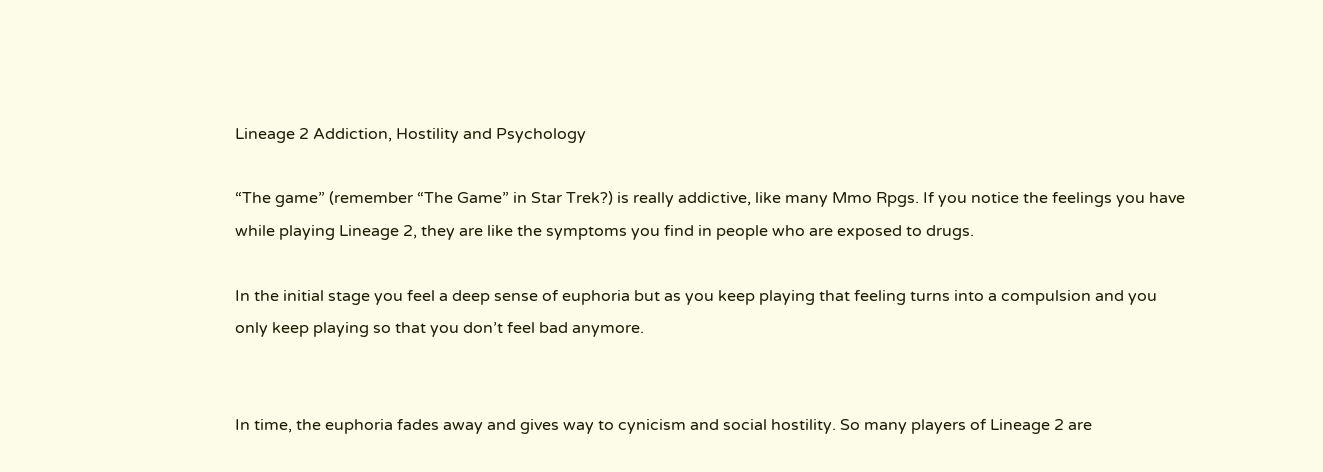Lineage 2 Addiction, Hostility and Psychology

“The game” (remember “The Game” in Star Trek?) is really addictive, like many Mmo Rpgs. If you notice the feelings you have while playing Lineage 2, they are like the symptoms you find in people who are exposed to drugs.

In the initial stage you feel a deep sense of euphoria but as you keep playing that feeling turns into a compulsion and you only keep playing so that you don’t feel bad anymore.


In time, the euphoria fades away and gives way to cynicism and social hostility. So many players of Lineage 2 are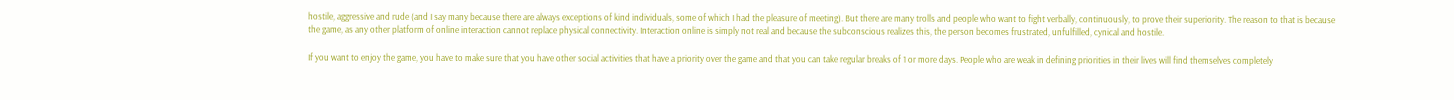hostile, aggressive and rude (and I say many because there are always exceptions of kind individuals, some of which I had the pleasure of meeting). But there are many trolls and people who want to fight verbally, continuously, to prove their superiority. The reason to that is because the game, as any other platform of online interaction cannot replace physical connectivity. Interaction online is simply not real and because the subconscious realizes this, the person becomes frustrated, unfulfilled, cynical and hostile.

If you want to enjoy the game, you have to make sure that you have other social activities that have a priority over the game and that you can take regular breaks of 1 or more days. People who are weak in defining priorities in their lives will find themselves completely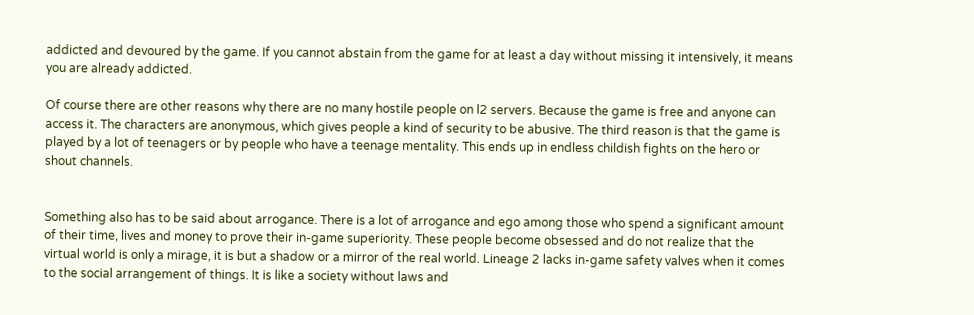addicted and devoured by the game. If you cannot abstain from the game for at least a day without missing it intensively, it means you are already addicted.

Of course there are other reasons why there are no many hostile people on l2 servers. Because the game is free and anyone can access it. The characters are anonymous, which gives people a kind of security to be abusive. The third reason is that the game is played by a lot of teenagers or by people who have a teenage mentality. This ends up in endless childish fights on the hero or shout channels.


Something also has to be said about arrogance. There is a lot of arrogance and ego among those who spend a significant amount of their time, lives and money to prove their in-game superiority. These people become obsessed and do not realize that the virtual world is only a mirage, it is but a shadow or a mirror of the real world. Lineage 2 lacks in-game safety valves when it comes to the social arrangement of things. It is like a society without laws and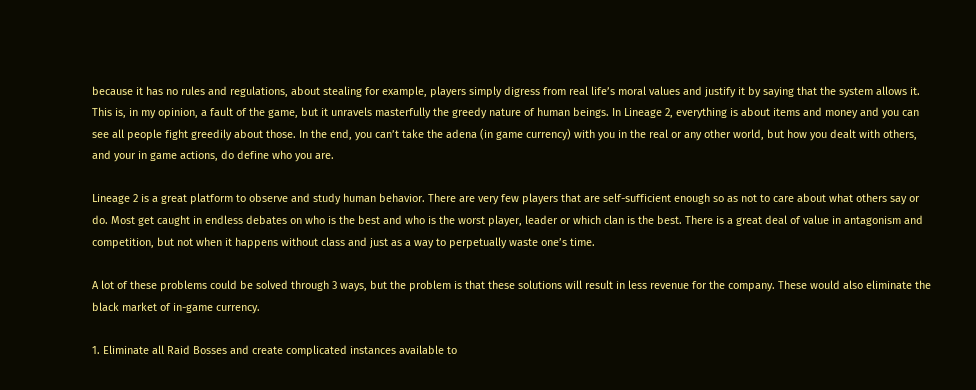because it has no rules and regulations, about stealing for example, players simply digress from real life’s moral values and justify it by saying that the system allows it. This is, in my opinion, a fault of the game, but it unravels masterfully the greedy nature of human beings. In Lineage 2, everything is about items and money and you can see all people fight greedily about those. In the end, you can’t take the adena (in game currency) with you in the real or any other world, but how you dealt with others, and your in game actions, do define who you are.

Lineage 2 is a great platform to observe and study human behavior. There are very few players that are self-sufficient enough so as not to care about what others say or do. Most get caught in endless debates on who is the best and who is the worst player, leader or which clan is the best. There is a great deal of value in antagonism and competition, but not when it happens without class and just as a way to perpetually waste one’s time.

A lot of these problems could be solved through 3 ways, but the problem is that these solutions will result in less revenue for the company. These would also eliminate the black market of in-game currency.

1. Eliminate all Raid Bosses and create complicated instances available to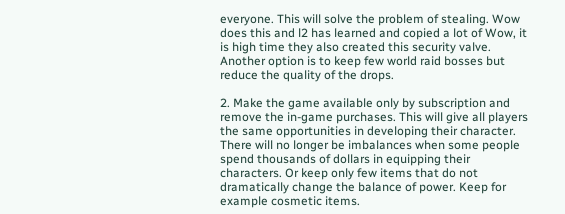everyone. This will solve the problem of stealing. Wow does this and l2 has learned and copied a lot of Wow, it is high time they also created this security valve. Another option is to keep few world raid bosses but reduce the quality of the drops.

2. Make the game available only by subscription and remove the in-game purchases. This will give all players the same opportunities in developing their character. There will no longer be imbalances when some people spend thousands of dollars in equipping their characters. Or keep only few items that do not dramatically change the balance of power. Keep for example cosmetic items.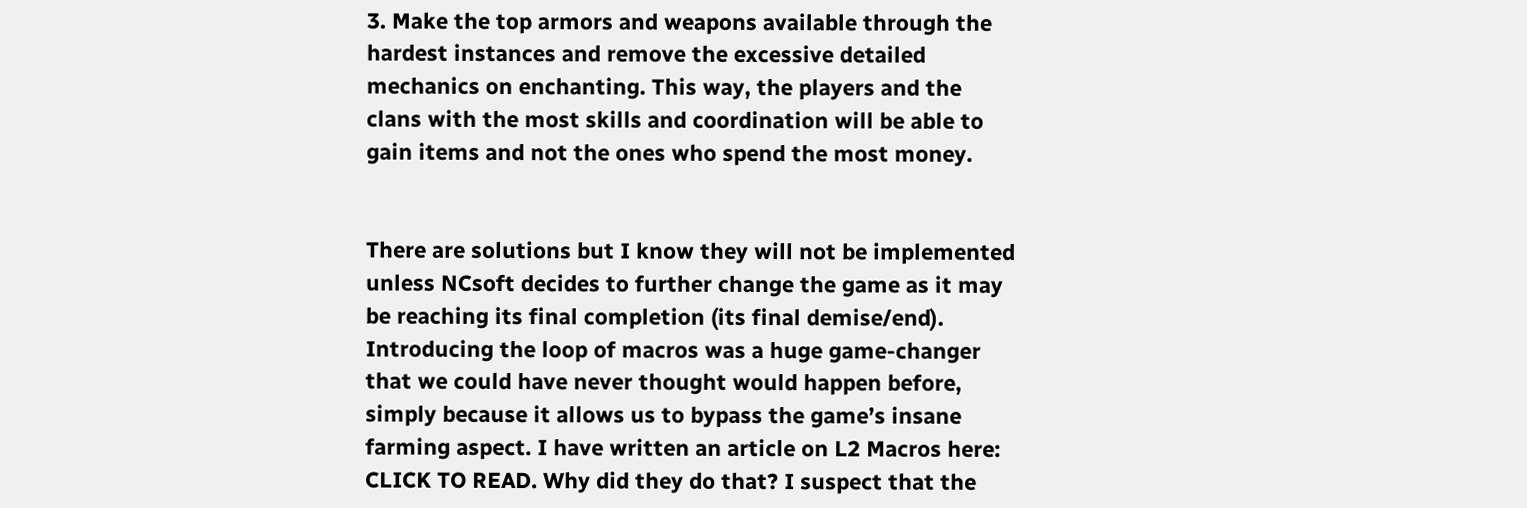3. Make the top armors and weapons available through the hardest instances and remove the excessive detailed mechanics on enchanting. This way, the players and the clans with the most skills and coordination will be able to gain items and not the ones who spend the most money.


There are solutions but I know they will not be implemented unless NCsoft decides to further change the game as it may be reaching its final completion (its final demise/end). Introducing the loop of macros was a huge game-changer that we could have never thought would happen before, simply because it allows us to bypass the game’s insane farming aspect. I have written an article on L2 Macros here: CLICK TO READ. Why did they do that? I suspect that the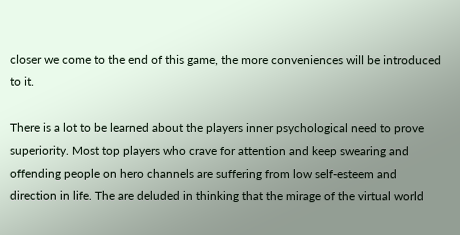closer we come to the end of this game, the more conveniences will be introduced to it.

There is a lot to be learned about the players inner psychological need to prove superiority. Most top players who crave for attention and keep swearing and offending people on hero channels are suffering from low self-esteem and direction in life. The are deluded in thinking that the mirage of the virtual world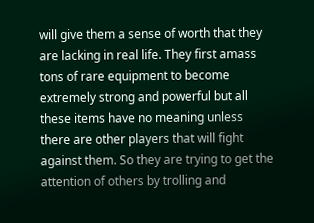will give them a sense of worth that they are lacking in real life. They first amass tons of rare equipment to become extremely strong and powerful but all these items have no meaning unless there are other players that will fight against them. So they are trying to get the attention of others by trolling and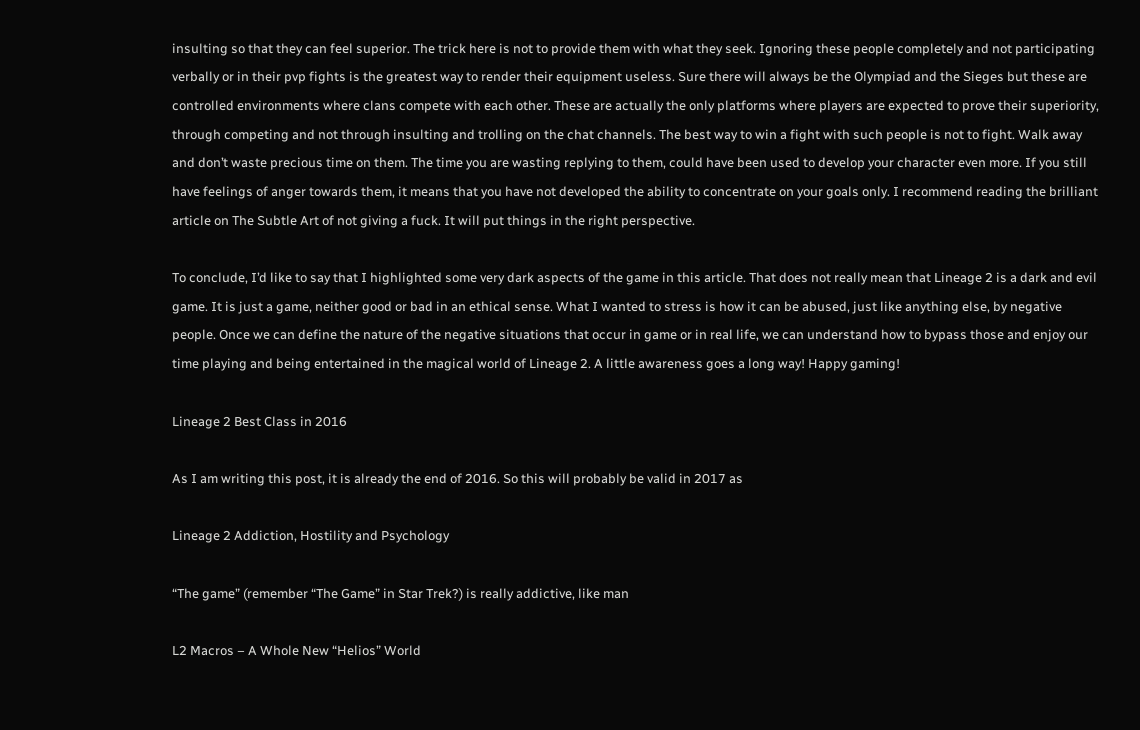insulting so that they can feel superior. The trick here is not to provide them with what they seek. Ignoring these people completely and not participating verbally or in their pvp fights is the greatest way to render their equipment useless. Sure there will always be the Olympiad and the Sieges but these are controlled environments where clans compete with each other. These are actually the only platforms where players are expected to prove their superiority, through competing and not through insulting and trolling on the chat channels. The best way to win a fight with such people is not to fight. Walk away and don’t waste precious time on them. The time you are wasting replying to them, could have been used to develop your character even more. If you still have feelings of anger towards them, it means that you have not developed the ability to concentrate on your goals only. I recommend reading the brilliant article on The Subtle Art of not giving a fuck. It will put things in the right perspective.

To conclude, I’d like to say that I highlighted some very dark aspects of the game in this article. That does not really mean that Lineage 2 is a dark and evil game. It is just a game, neither good or bad in an ethical sense. What I wanted to stress is how it can be abused, just like anything else, by negative people. Once we can define the nature of the negative situations that occur in game or in real life, we can understand how to bypass those and enjoy our time playing and being entertained in the magical world of Lineage 2. A little awareness goes a long way! Happy gaming!

Lineage 2 Best Class in 2016

As I am writing this post, it is already the end of 2016. So this will probably be valid in 2017 as

Lineage 2 Addiction, Hostility and Psychology

“The game” (remember “The Game” in Star Trek?) is really addictive, like man

L2 Macros – A Whole New “Helios” World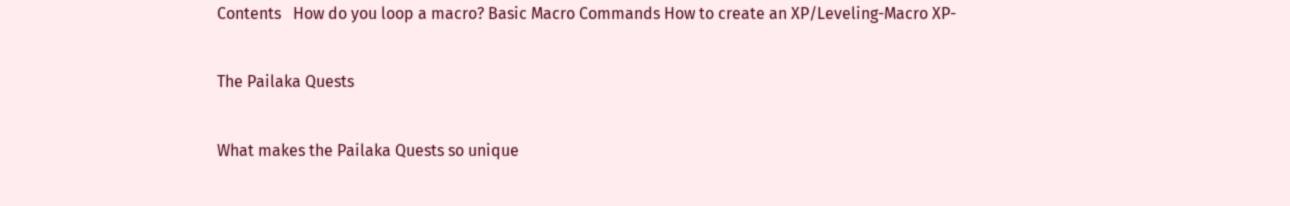Contents   How do you loop a macro? Basic Macro Commands How to create an XP/Leveling-Macro XP-

The Pailaka Quests

What makes the Pailaka Quests so unique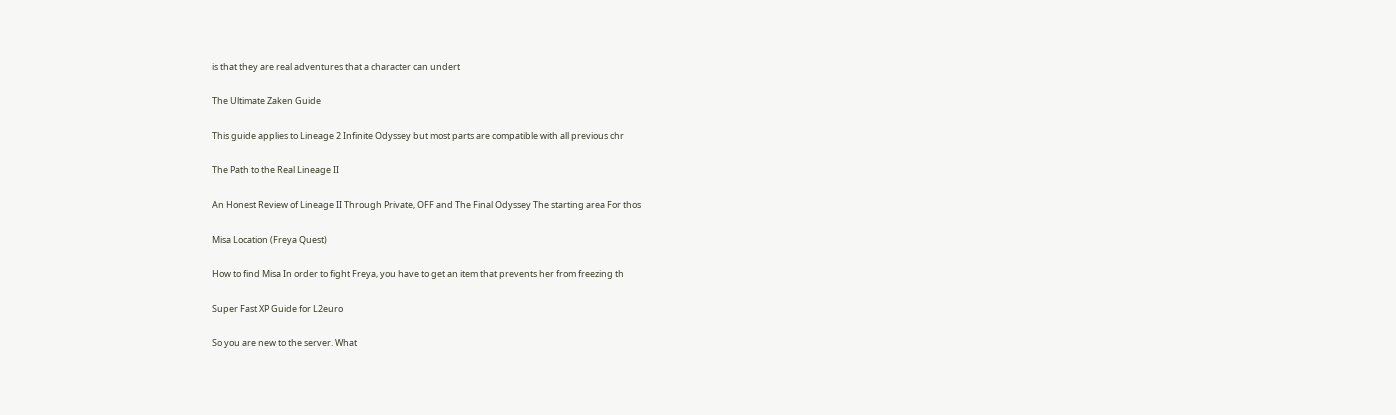is that they are real adventures that a character can undert

The Ultimate Zaken Guide

This guide applies to Lineage 2 Infinite Odyssey but most parts are compatible with all previous chr

The Path to the Real Lineage II

An Honest Review of Lineage II Through Private, OFF and The Final Odyssey The starting area For thos

Misa Location (Freya Quest)

How to find Misa In order to fight Freya, you have to get an item that prevents her from freezing th

Super Fast XP Guide for L2euro

So you are new to the server. What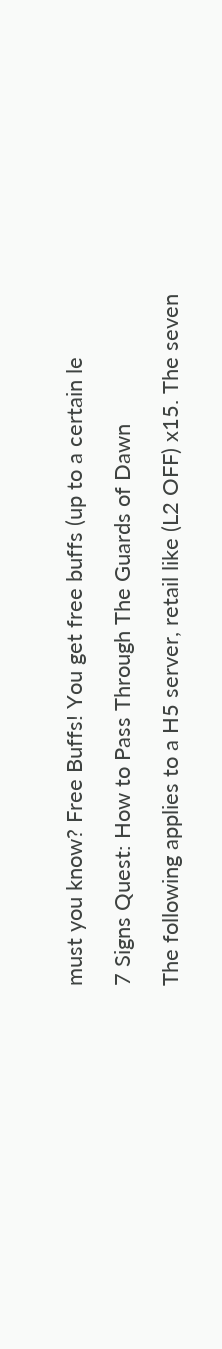must you know? Free Buffs! You get free buffs (up to a certain le

7 Signs Quest: How to Pass Through The Guards of Dawn

The following applies to a H5 server, retail like (L2 OFF) x15. The seven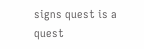signs quest is a quest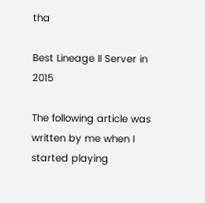tha

Best Lineage II Server in 2015

The following article was written by me when I started playing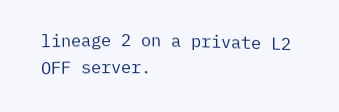lineage 2 on a private L2 OFF server.